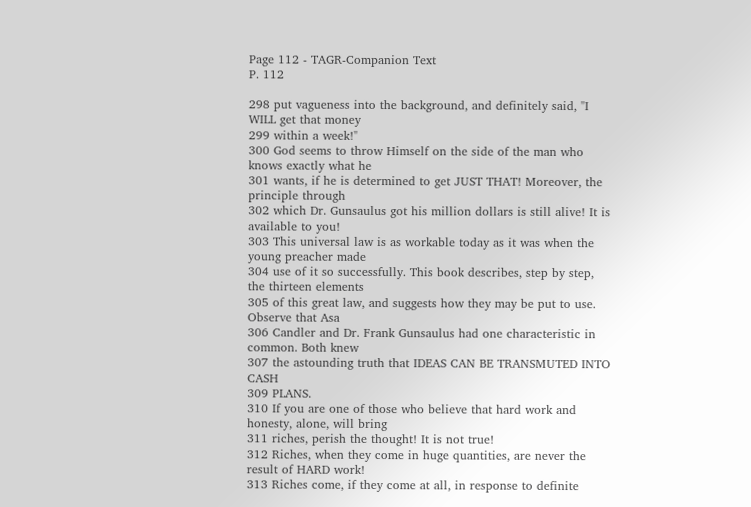Page 112 - TAGR-Companion Text
P. 112

298 put vagueness into the background, and definitely said, "I WILL get that money
299 within a week!"
300 God seems to throw Himself on the side of the man who knows exactly what he
301 wants, if he is determined to get JUST THAT! Moreover, the principle through
302 which Dr. Gunsaulus got his million dollars is still alive! It is available to you!
303 This universal law is as workable today as it was when the young preacher made
304 use of it so successfully. This book describes, step by step, the thirteen elements
305 of this great law, and suggests how they may be put to use. Observe that Asa
306 Candler and Dr. Frank Gunsaulus had one characteristic in common. Both knew
307 the astounding truth that IDEAS CAN BE TRANSMUTED INTO CASH
309 PLANS.
310 If you are one of those who believe that hard work and honesty, alone, will bring
311 riches, perish the thought! It is not true!
312 Riches, when they come in huge quantities, are never the result of HARD work!
313 Riches come, if they come at all, in response to definite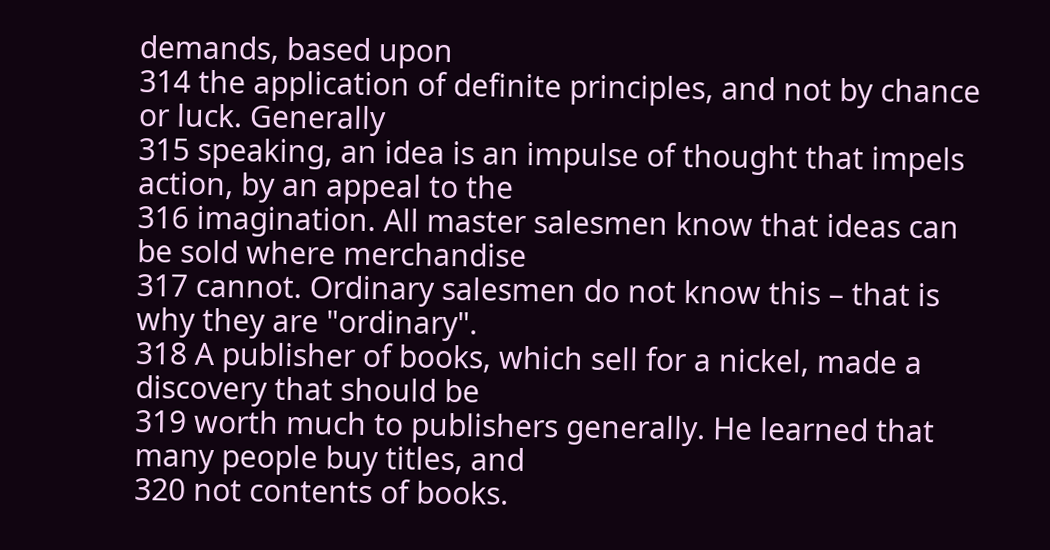demands, based upon
314 the application of definite principles, and not by chance or luck. Generally
315 speaking, an idea is an impulse of thought that impels action, by an appeal to the
316 imagination. All master salesmen know that ideas can be sold where merchandise
317 cannot. Ordinary salesmen do not know this – that is why they are "ordinary".
318 A publisher of books, which sell for a nickel, made a discovery that should be
319 worth much to publishers generally. He learned that many people buy titles, and
320 not contents of books.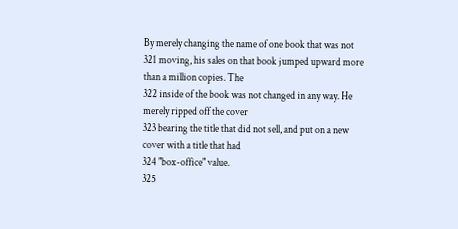By merely changing the name of one book that was not
321 moving, his sales on that book jumped upward more than a million copies. The
322 inside of the book was not changed in any way. He merely ripped off the cover
323 bearing the title that did not sell, and put on a new cover with a title that had
324 "box-office" value.
325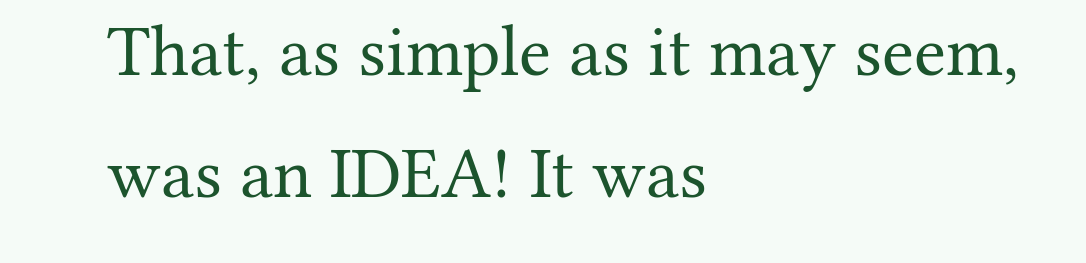That, as simple as it may seem, was an IDEA! It was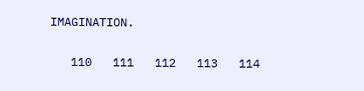IMAGINATION.

   110   111   112   113   114